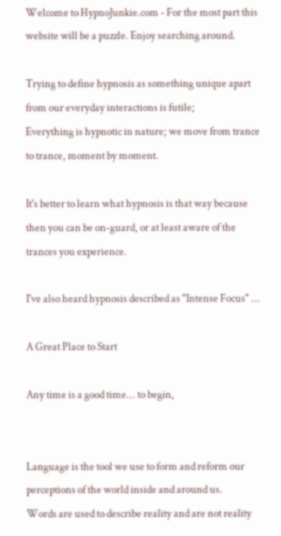Welcome to HypnoJunkie.com - For the most part this website will be a puzzle. Enjoy searching around.

Trying to define hypnosis as something unique apart from our everyday interactions is futile;
Everything is hypnotic in nature; we move from trance to trance, moment by moment.

It's better to learn what hypnosis is that way because then you can be on-guard, or at least aware of the trances you experience.

I've also heard hypnosis described as "Intense Focus" ...

A Great Place to Start

Any time is a good time... to begin,


Language is the tool we use to form and reform our perceptions of the world inside and around us.
Words are used to describe reality and are not reality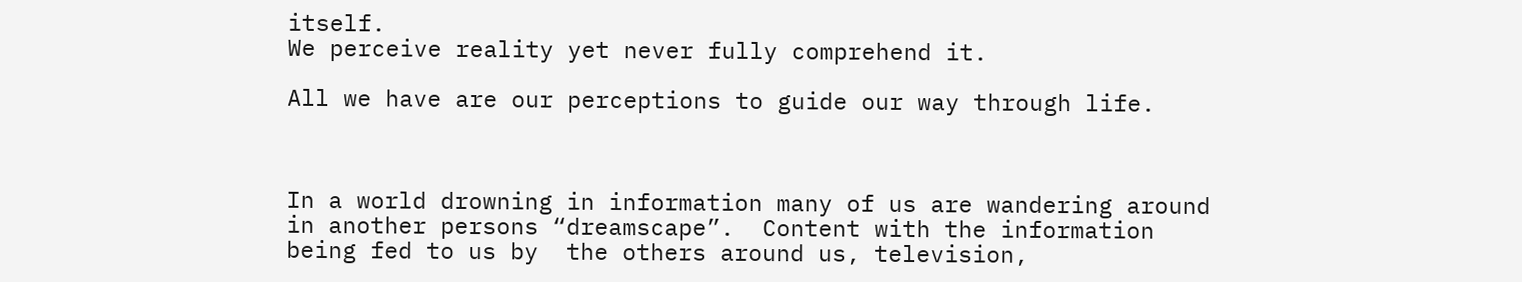itself.
We perceive reality yet never fully comprehend it.

All we have are our perceptions to guide our way through life.



In a world drowning in information many of us are wandering around in another persons “dreamscape”.  Content with the information being fed to us by  the others around us, television,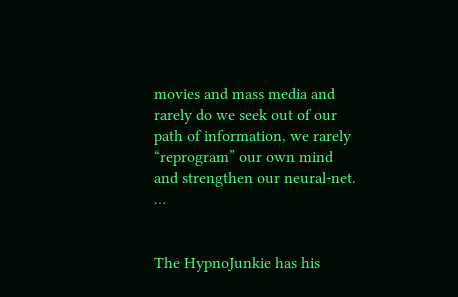movies and mass media and rarely do we seek out of our path of information, we rarely “reprogram” our own mind and strengthen our neural-net. …


The HypnoJunkie has his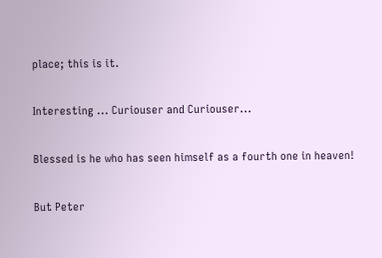place; this is it.

Interesting ... Curiouser and Curiouser...

Blessed is he who has seen himself as a fourth one in heaven!

But Peter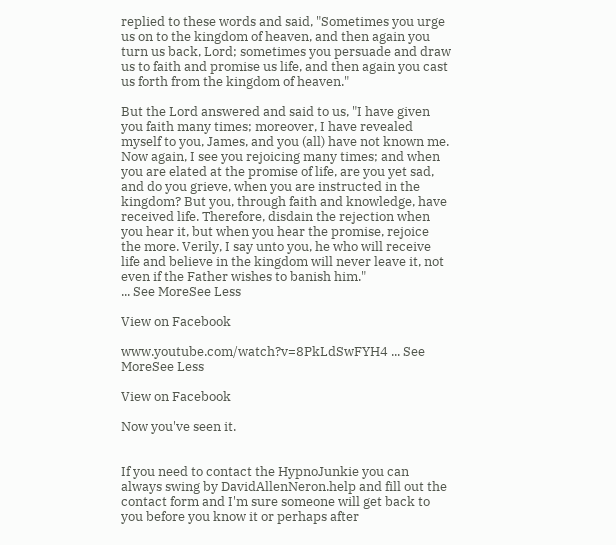replied to these words and said, "Sometimes you urge us on to the kingdom of heaven, and then again you turn us back, Lord; sometimes you persuade and draw us to faith and promise us life, and then again you cast us forth from the kingdom of heaven."

But the Lord answered and said to us, "I have given you faith many times; moreover, I have revealed myself to you, James, and you (all) have not known me. Now again, I see you rejoicing many times; and when you are elated at the promise of life, are you yet sad, and do you grieve, when you are instructed in the kingdom? But you, through faith and knowledge, have received life. Therefore, disdain the rejection when you hear it, but when you hear the promise, rejoice the more. Verily, I say unto you, he who will receive life and believe in the kingdom will never leave it, not even if the Father wishes to banish him."
... See MoreSee Less

View on Facebook

www.youtube.com/watch?v=8PkLdSwFYH4 ... See MoreSee Less

View on Facebook

Now you've seen it.


If you need to contact the HypnoJunkie you can always swing by DavidAllenNeron.help and fill out the contact form and I'm sure someone will get back to you before you know it or perhaps after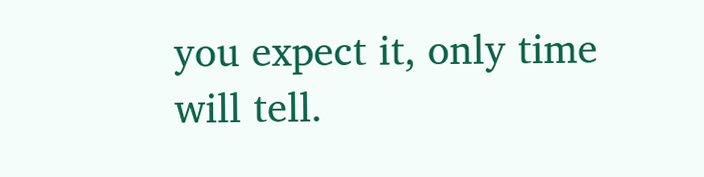you expect it, only time will tell.